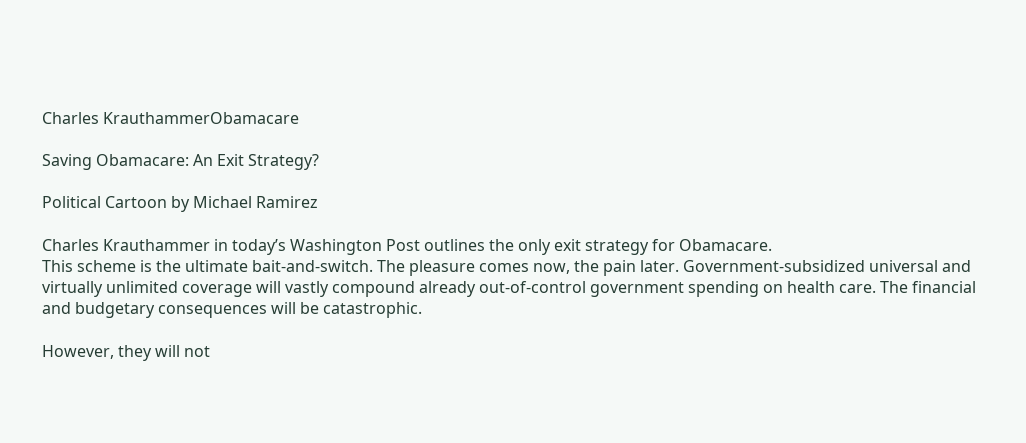Charles KrauthammerObamacare

Saving Obamacare: An Exit Strategy?

Political Cartoon by Michael Ramirez

Charles Krauthammer in today’s Washington Post outlines the only exit strategy for Obamacare.
This scheme is the ultimate bait-and-switch. The pleasure comes now, the pain later. Government-subsidized universal and virtually unlimited coverage will vastly compound already out-of-control government spending on health care. The financial and budgetary consequences will be catastrophic.

However, they will not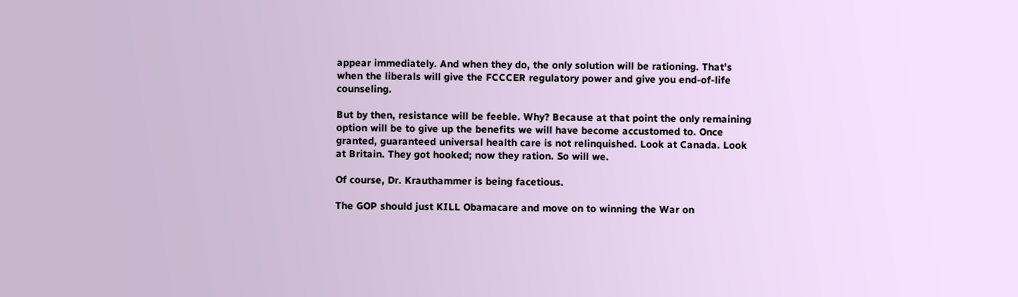appear immediately. And when they do, the only solution will be rationing. That’s when the liberals will give the FCCCER regulatory power and give you end-of-life counseling.

But by then, resistance will be feeble. Why? Because at that point the only remaining option will be to give up the benefits we will have become accustomed to. Once granted, guaranteed universal health care is not relinquished. Look at Canada. Look at Britain. They got hooked; now they ration. So will we.

Of course, Dr. Krauthammer is being facetious.

The GOP should just KILL Obamacare and move on to winning the War on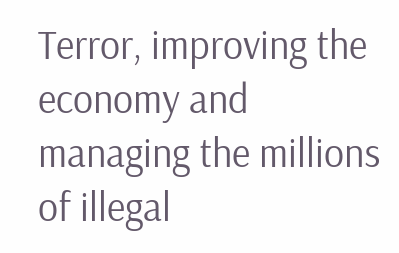Terror, improving the economy and managing the millions of illegal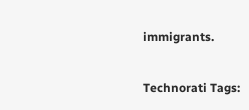immigrants.

Technorati Tags: